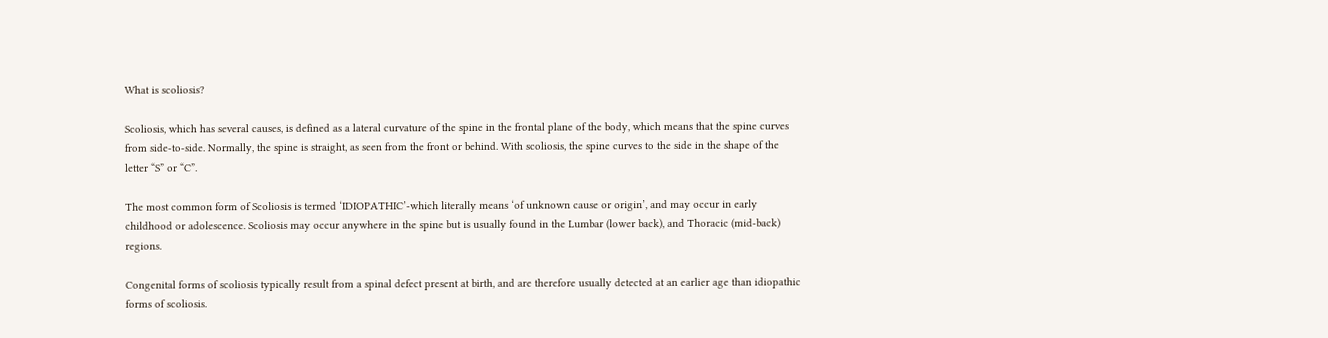What is scoliosis?

Scoliosis, which has several causes, is defined as a lateral curvature of the spine in the frontal plane of the body, which means that the spine curves from side-to-side. Normally, the spine is straight, as seen from the front or behind. With scoliosis, the spine curves to the side in the shape of the letter “S” or “C”.

The most common form of Scoliosis is termed ‘IDIOPATHIC’-which literally means ‘of unknown cause or origin’, and may occur in early childhood or adolescence. Scoliosis may occur anywhere in the spine but is usually found in the Lumbar (lower back), and Thoracic (mid-back) regions.

Congenital forms of scoliosis typically result from a spinal defect present at birth, and are therefore usually detected at an earlier age than idiopathic forms of scoliosis.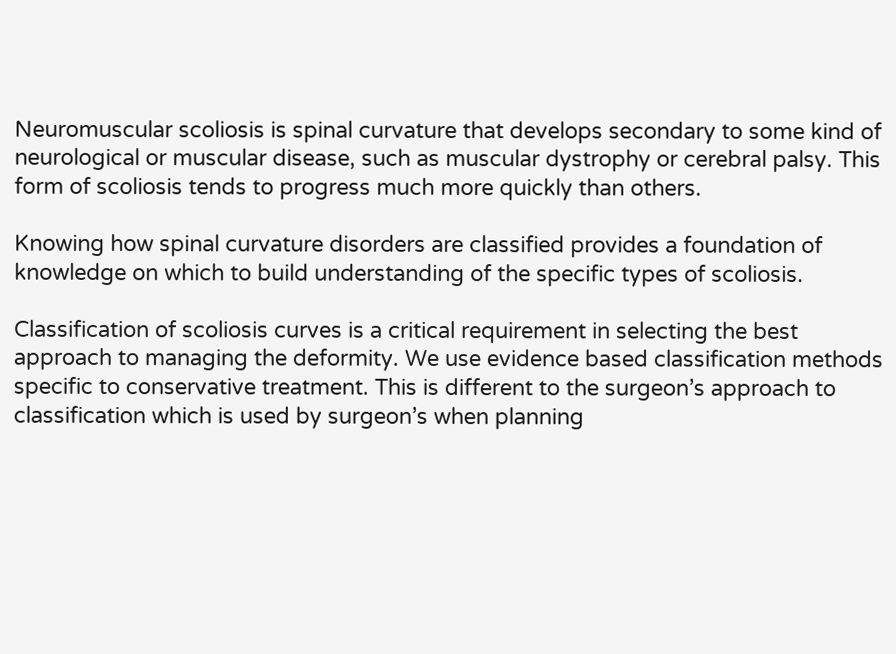Neuromuscular scoliosis is spinal curvature that develops secondary to some kind of neurological or muscular disease, such as muscular dystrophy or cerebral palsy. This form of scoliosis tends to progress much more quickly than others.

Knowing how spinal curvature disorders are classified provides a foundation of knowledge on which to build understanding of the specific types of scoliosis.

Classification of scoliosis curves is a critical requirement in selecting the best approach to managing the deformity. We use evidence based classification methods specific to conservative treatment. This is different to the surgeon’s approach to classification which is used by surgeon’s when planning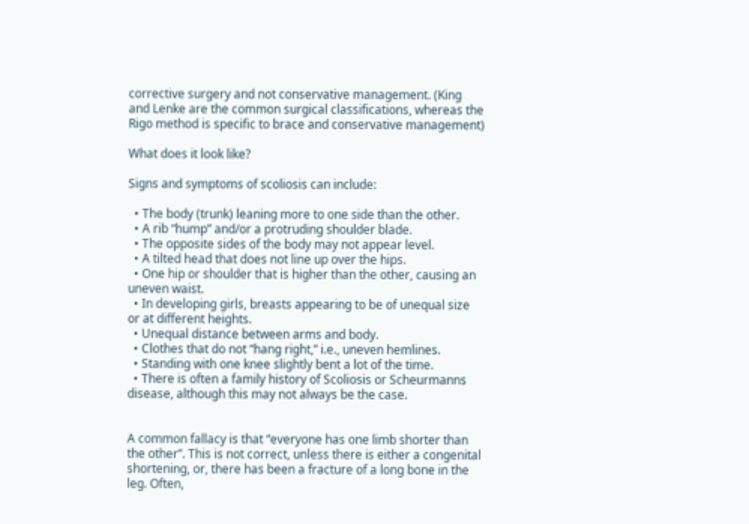corrective surgery and not conservative management. (King and Lenke are the common surgical classifications, whereas the Rigo method is specific to brace and conservative management)

What does it look like?

Signs and symptoms of scoliosis can include:

  • The body (trunk) leaning more to one side than the other.
  • A rib “hump” and/or a protruding shoulder blade.
  • The opposite sides of the body may not appear level.
  • A tilted head that does not line up over the hips.
  • One hip or shoulder that is higher than the other, causing an uneven waist.
  • In developing girls, breasts appearing to be of unequal size or at different heights.
  • Unequal distance between arms and body.
  • Clothes that do not “hang right,” i.e., uneven hemlines.
  • Standing with one knee slightly bent a lot of the time.
  • There is often a family history of Scoliosis or Scheurmanns disease, although this may not always be the case.


A common fallacy is that “everyone has one limb shorter than the other”. This is not correct, unless there is either a congenital shortening, or, there has been a fracture of a long bone in the leg. Often,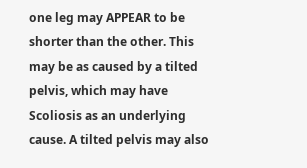one leg may APPEAR to be shorter than the other. This may be as caused by a tilted pelvis, which may have Scoliosis as an underlying cause. A tilted pelvis may also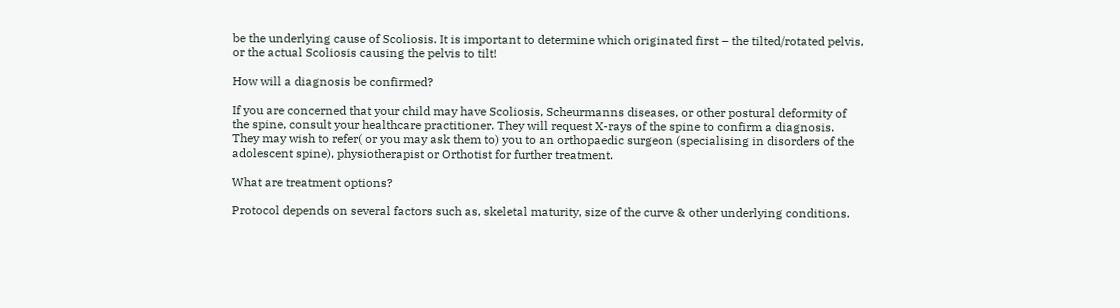be the underlying cause of Scoliosis. It is important to determine which originated first – the tilted/rotated pelvis, or the actual Scoliosis causing the pelvis to tilt!

How will a diagnosis be confirmed?

If you are concerned that your child may have Scoliosis, Scheurmanns diseases, or other postural deformity of the spine, consult your healthcare practitioner. They will request X-rays of the spine to confirm a diagnosis. They may wish to refer( or you may ask them to) you to an orthopaedic surgeon (specialising in disorders of the adolescent spine), physiotherapist or Orthotist for further treatment.

What are treatment options?

Protocol depends on several factors such as, skeletal maturity, size of the curve & other underlying conditions.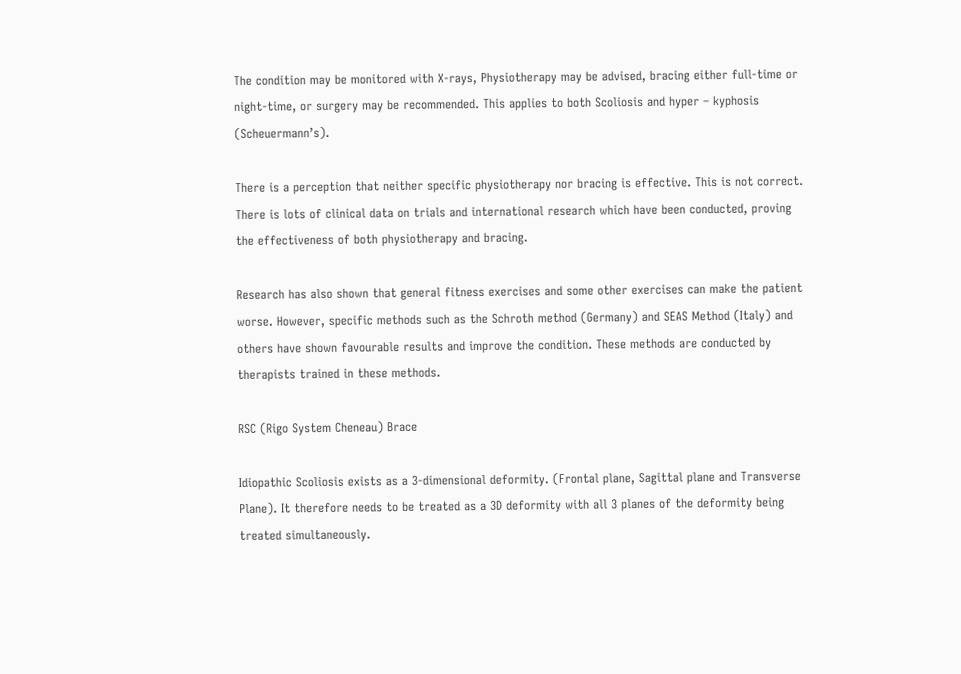The condition may be monitored with X-rays, Physiotherapy may be advised, bracing either full-time or night-time, or surgery may be recommended. This applies to both Scoliosis and hyper – kyphosis (Scheuermann’s).

There is a perception that neither specific physiotherapy nor bracing is effective. This is not correct. There is lots of clinical data on trials and international research which have been conducted, proving the effectiveness of both physiotherapy and bracing.

Research has also shown that general fitness exercises and some other exercises can make the patient worse. However, specific methods such as the Schroth method (Germany) and SEAS Method (Italy) and others have shown favourable results and improve the condition. These methods are conducted by therapists trained in these methods.

RSC (Rigo System Cheneau) Brace

Idiopathic Scoliosis exists as a 3-dimensional deformity. (Frontal plane, Sagittal plane and Transverse Plane). It therefore needs to be treated as a 3D deformity with all 3 planes of the deformity being treated simultaneously.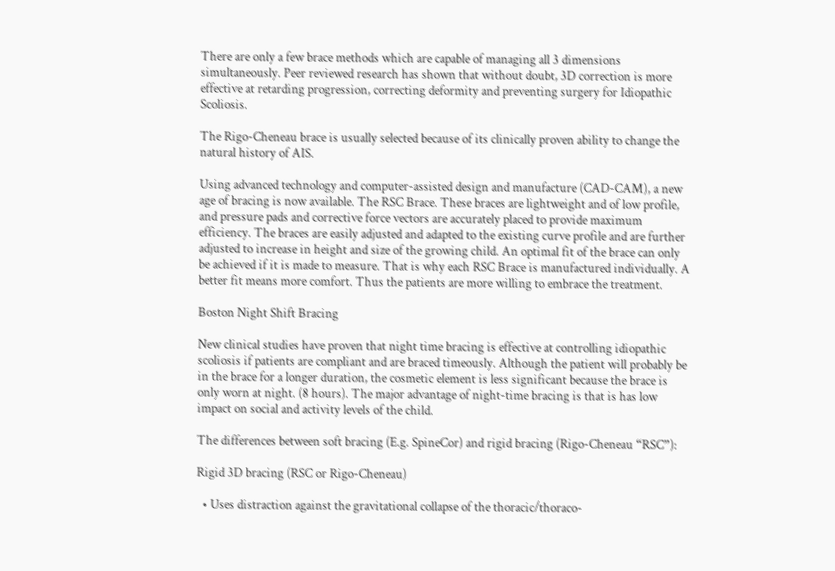There are only a few brace methods which are capable of managing all 3 dimensions simultaneously. Peer reviewed research has shown that without doubt, 3D correction is more effective at retarding progression, correcting deformity and preventing surgery for Idiopathic Scoliosis.

The Rigo-Cheneau brace is usually selected because of its clinically proven ability to change the natural history of AIS.

Using advanced technology and computer-assisted design and manufacture (CAD-CAM), a new age of bracing is now available. The RSC Brace. These braces are lightweight and of low profile, and pressure pads and corrective force vectors are accurately placed to provide maximum efficiency. The braces are easily adjusted and adapted to the existing curve profile and are further adjusted to increase in height and size of the growing child. An optimal fit of the brace can only be achieved if it is made to measure. That is why each RSC Brace is manufactured individually. A better fit means more comfort. Thus the patients are more willing to embrace the treatment.

Boston Night Shift Bracing

New clinical studies have proven that night time bracing is effective at controlling idiopathic scoliosis if patients are compliant and are braced timeously. Although the patient will probably be in the brace for a longer duration, the cosmetic element is less significant because the brace is only worn at night. (8 hours). The major advantage of night-time bracing is that is has low impact on social and activity levels of the child.

The differences between soft bracing (E.g. SpineCor) and rigid bracing (Rigo-Cheneau “RSC”):

Rigid 3D bracing (RSC or Rigo-Cheneau)

  • Uses distraction against the gravitational collapse of the thoracic/thoraco-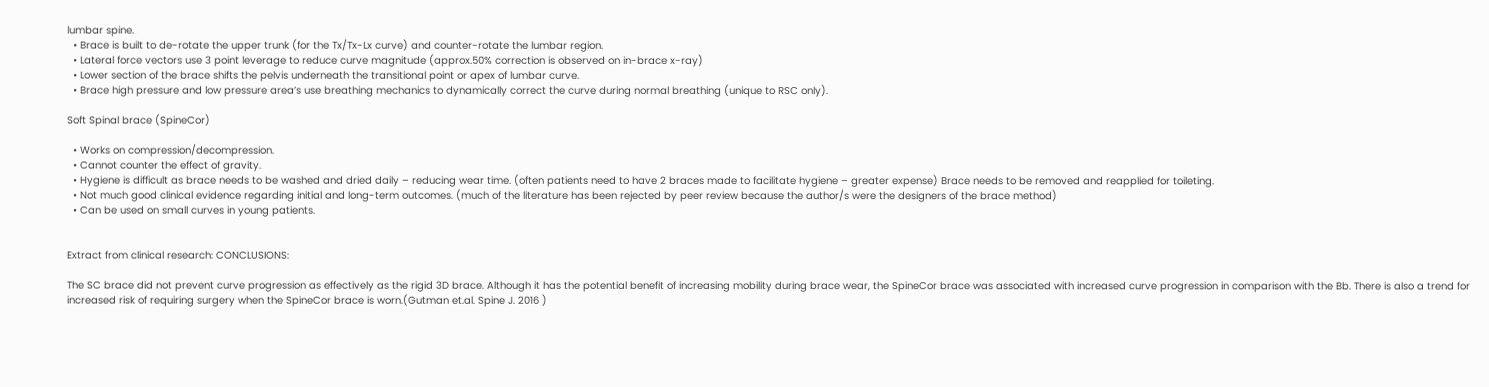lumbar spine.
  • Brace is built to de-rotate the upper trunk (for the Tx/Tx-Lx curve) and counter-rotate the lumbar region.
  • Lateral force vectors use 3 point leverage to reduce curve magnitude (approx.50% correction is observed on in-brace x-ray)
  • Lower section of the brace shifts the pelvis underneath the transitional point or apex of lumbar curve.
  • Brace high pressure and low pressure area’s use breathing mechanics to dynamically correct the curve during normal breathing (unique to RSC only).

Soft Spinal brace (SpineCor)

  • Works on compression/decompression.
  • Cannot counter the effect of gravity.
  • Hygiene is difficult as brace needs to be washed and dried daily – reducing wear time. (often patients need to have 2 braces made to facilitate hygiene – greater expense) Brace needs to be removed and reapplied for toileting.
  • Not much good clinical evidence regarding initial and long-term outcomes. (much of the literature has been rejected by peer review because the author/s were the designers of the brace method)
  • Can be used on small curves in young patients.


Extract from clinical research: CONCLUSIONS:

The SC brace did not prevent curve progression as effectively as the rigid 3D brace. Although it has the potential benefit of increasing mobility during brace wear, the SpineCor brace was associated with increased curve progression in comparison with the Bb. There is also a trend for increased risk of requiring surgery when the SpineCor brace is worn.(Gutman et.al. Spine J. 2016 )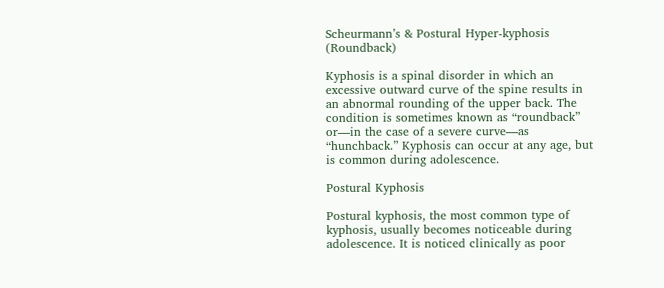Scheurmann’s & Postural Hyper-kyphosis (Roundback)

Kyphosis is a spinal disorder in which an excessive outward curve of the spine results in an abnormal rounding of the upper back. The condition is sometimes known as “roundback” or—in the case of a severe curve—as “hunchback.” Kyphosis can occur at any age, but is common during adolescence.

Postural Kyphosis

Postural kyphosis, the most common type of kyphosis, usually becomes noticeable during adolescence. It is noticed clinically as poor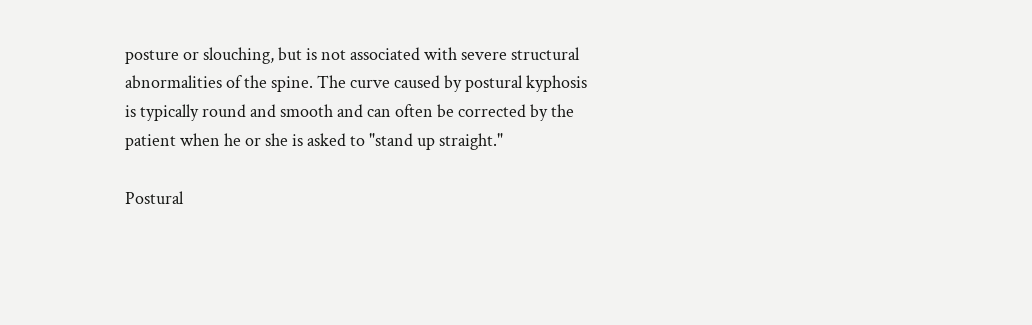posture or slouching, but is not associated with severe structural abnormalities of the spine. The curve caused by postural kyphosis is typically round and smooth and can often be corrected by the patient when he or she is asked to "stand up straight."

Postural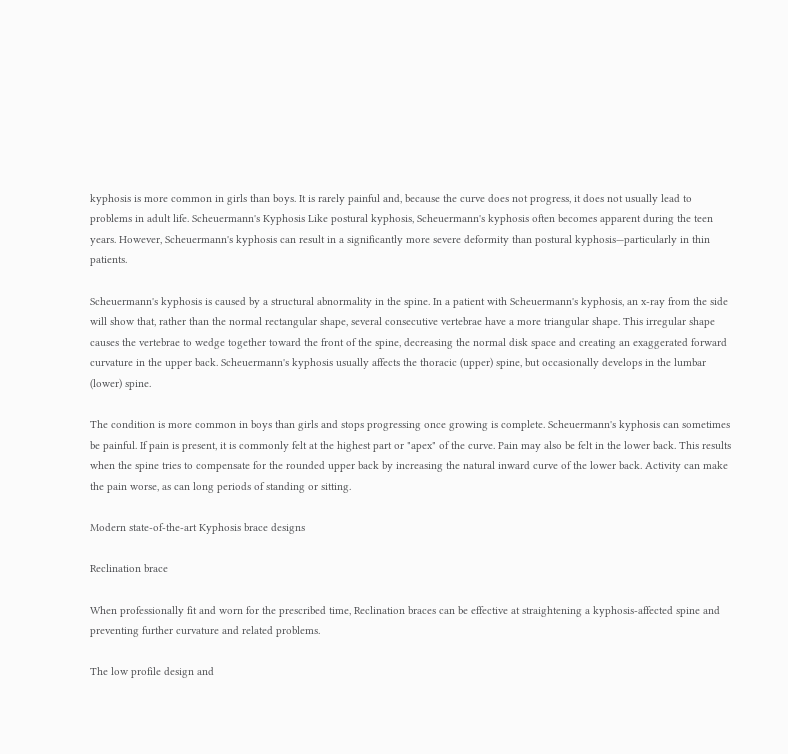kyphosis is more common in girls than boys. It is rarely painful and, because the curve does not progress, it does not usually lead to problems in adult life. Scheuermann's Kyphosis Like postural kyphosis, Scheuermann's kyphosis often becomes apparent during the teen years. However, Scheuermann's kyphosis can result in a significantly more severe deformity than postural kyphosis—particularly in thin patients.

Scheuermann's kyphosis is caused by a structural abnormality in the spine. In a patient with Scheuermann's kyphosis, an x-ray from the side will show that, rather than the normal rectangular shape, several consecutive vertebrae have a more triangular shape. This irregular shape causes the vertebrae to wedge together toward the front of the spine, decreasing the normal disk space and creating an exaggerated forward curvature in the upper back. Scheuermann's kyphosis usually affects the thoracic (upper) spine, but occasionally develops in the lumbar (lower) spine.

The condition is more common in boys than girls and stops progressing once growing is complete. Scheuermann's kyphosis can sometimes be painful. If pain is present, it is commonly felt at the highest part or "apex" of the curve. Pain may also be felt in the lower back. This results when the spine tries to compensate for the rounded upper back by increasing the natural inward curve of the lower back. Activity can make the pain worse, as can long periods of standing or sitting.

Modern state-of-the-art Kyphosis brace designs

Reclination brace

When professionally fit and worn for the prescribed time, Reclination braces can be effective at straightening a kyphosis-affected spine and preventing further curvature and related problems.

The low profile design and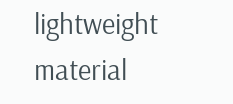lightweight material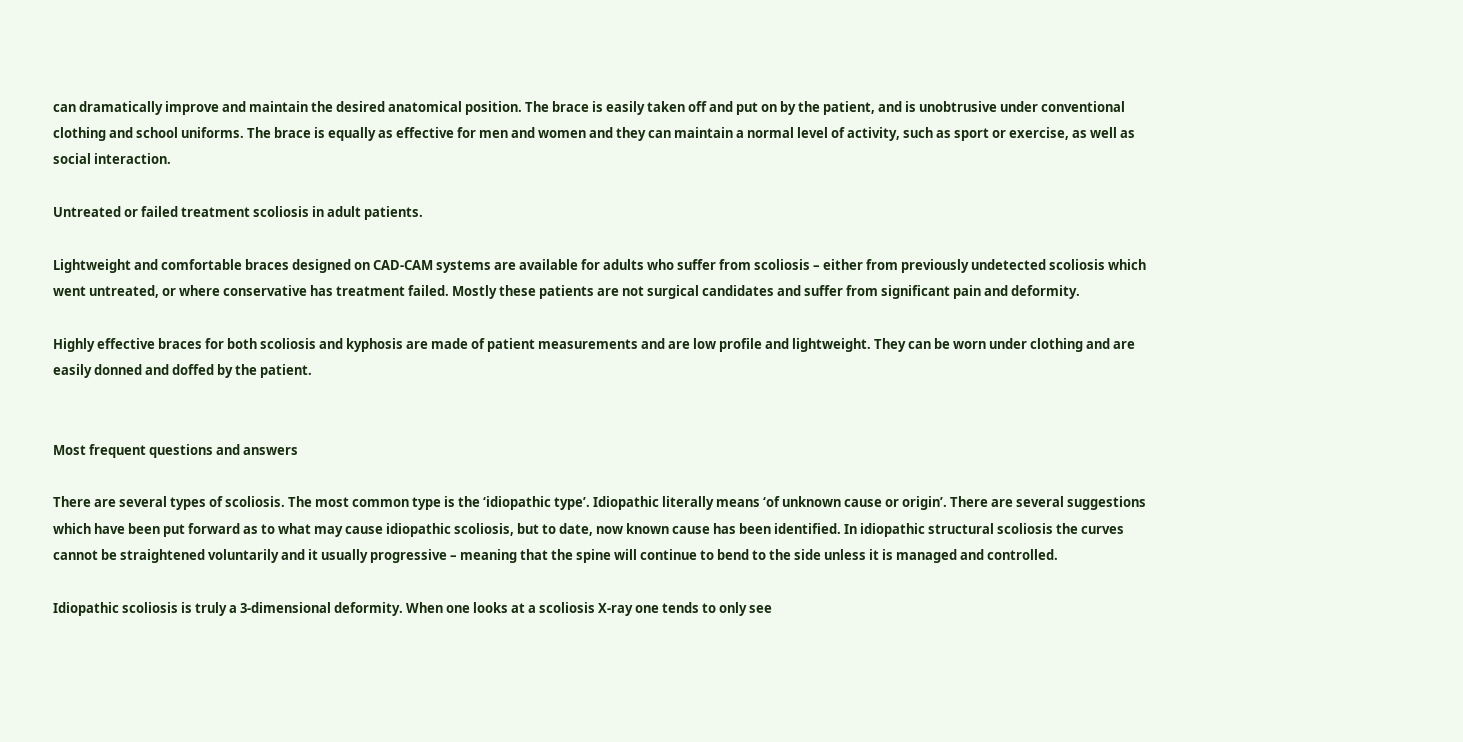can dramatically improve and maintain the desired anatomical position. The brace is easily taken off and put on by the patient, and is unobtrusive under conventional clothing and school uniforms. The brace is equally as effective for men and women and they can maintain a normal level of activity, such as sport or exercise, as well as social interaction.

Untreated or failed treatment scoliosis in adult patients.

Lightweight and comfortable braces designed on CAD-CAM systems are available for adults who suffer from scoliosis – either from previously undetected scoliosis which went untreated, or where conservative has treatment failed. Mostly these patients are not surgical candidates and suffer from significant pain and deformity.

Highly effective braces for both scoliosis and kyphosis are made of patient measurements and are low profile and lightweight. They can be worn under clothing and are easily donned and doffed by the patient.


Most frequent questions and answers

There are several types of scoliosis. The most common type is the ‘idiopathic type’. Idiopathic literally means ‘of unknown cause or origin’. There are several suggestions which have been put forward as to what may cause idiopathic scoliosis, but to date, now known cause has been identified. In idiopathic structural scoliosis the curves cannot be straightened voluntarily and it usually progressive – meaning that the spine will continue to bend to the side unless it is managed and controlled.

Idiopathic scoliosis is truly a 3-dimensional deformity. When one looks at a scoliosis X-ray one tends to only see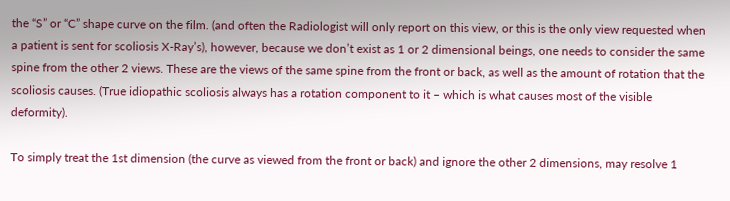the “S” or “C” shape curve on the film. (and often the Radiologist will only report on this view, or this is the only view requested when a patient is sent for scoliosis X-Ray’s), however, because we don’t exist as 1 or 2 dimensional beings, one needs to consider the same spine from the other 2 views. These are the views of the same spine from the front or back, as well as the amount of rotation that the scoliosis causes. (True idiopathic scoliosis always has a rotation component to it – which is what causes most of the visible deformity).

To simply treat the 1st dimension (the curve as viewed from the front or back) and ignore the other 2 dimensions, may resolve 1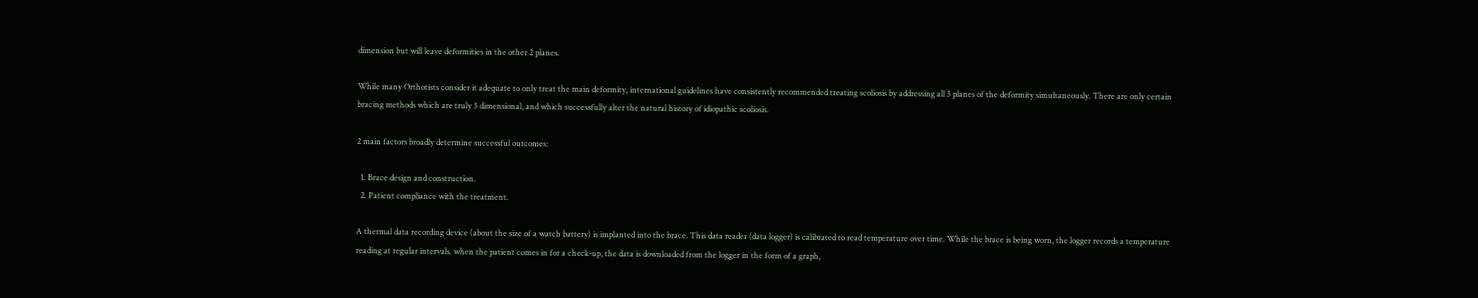dimension but will leave deformities in the other 2 planes.

While many Orthotists consider it adequate to only treat the main deformity, international guidelines have consistently recommended treating scoliosis by addressing all 3 planes of the deformity simultaneously. There are only certain bracing methods which are truly 3 dimensional, and which successfully alter the natural history of idiopathic scoliosis.

2 main factors broadly determine successful outcomes:

  1. Brace design and construction.
  2. Patient compliance with the treatment.

A thermal data recording device (about the size of a watch battery) is implanted into the brace. This data reader (data logger) is calibrated to read temperature over time. While the brace is being worn, the logger records a temperature reading at regular intervals. when the patient comes in for a check-up, the data is downloaded from the logger in the form of a graph,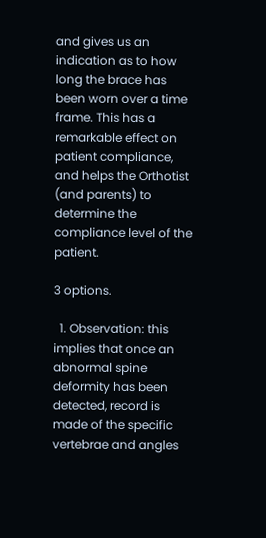and gives us an indication as to how long the brace has been worn over a time frame. This has a remarkable effect on patient compliance, and helps the Orthotist (and parents) to determine the compliance level of the patient.

3 options.

  1. Observation: this implies that once an abnormal spine deformity has been detected, record is made of the specific vertebrae and angles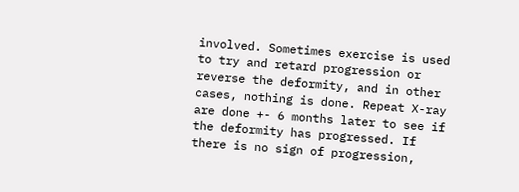involved. Sometimes exercise is used to try and retard progression or reverse the deformity, and in other cases, nothing is done. Repeat X-ray are done +- 6 months later to see if the deformity has progressed. If there is no sign of progression,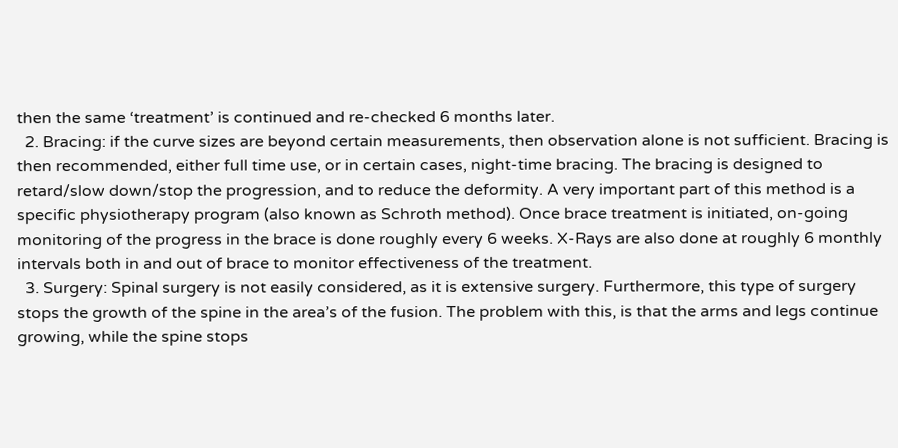then the same ‘treatment’ is continued and re-checked 6 months later.
  2. Bracing: if the curve sizes are beyond certain measurements, then observation alone is not sufficient. Bracing is then recommended, either full time use, or in certain cases, night-time bracing. The bracing is designed to retard/slow down/stop the progression, and to reduce the deformity. A very important part of this method is a specific physiotherapy program (also known as Schroth method). Once brace treatment is initiated, on-going monitoring of the progress in the brace is done roughly every 6 weeks. X-Rays are also done at roughly 6 monthly intervals both in and out of brace to monitor effectiveness of the treatment.
  3. Surgery: Spinal surgery is not easily considered, as it is extensive surgery. Furthermore, this type of surgery stops the growth of the spine in the area’s of the fusion. The problem with this, is that the arms and legs continue growing, while the spine stops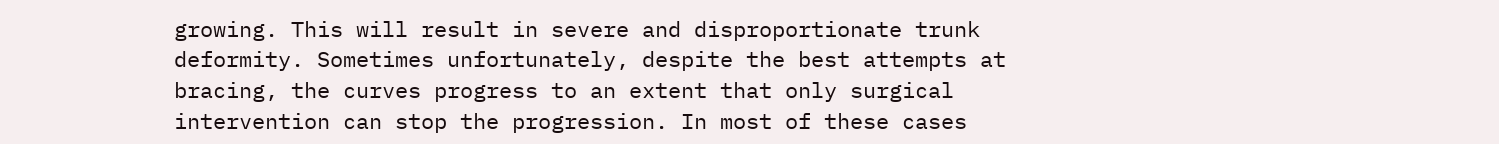growing. This will result in severe and disproportionate trunk deformity. Sometimes unfortunately, despite the best attempts at bracing, the curves progress to an extent that only surgical intervention can stop the progression. In most of these cases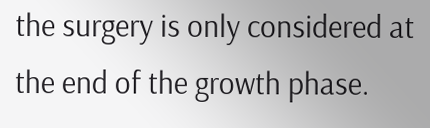the surgery is only considered at the end of the growth phase.